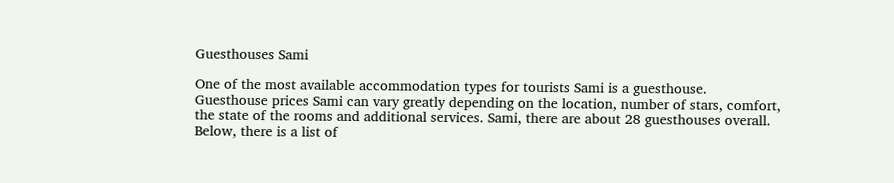Guesthouses Sami

One of the most available accommodation types for tourists Sami is a guesthouse. Guesthouse prices Sami can vary greatly depending on the location, number of stars, comfort, the state of the rooms and additional services. Sami, there are about 28 guesthouses overall. Below, there is a list of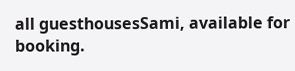all guesthousesSami, available for booking.